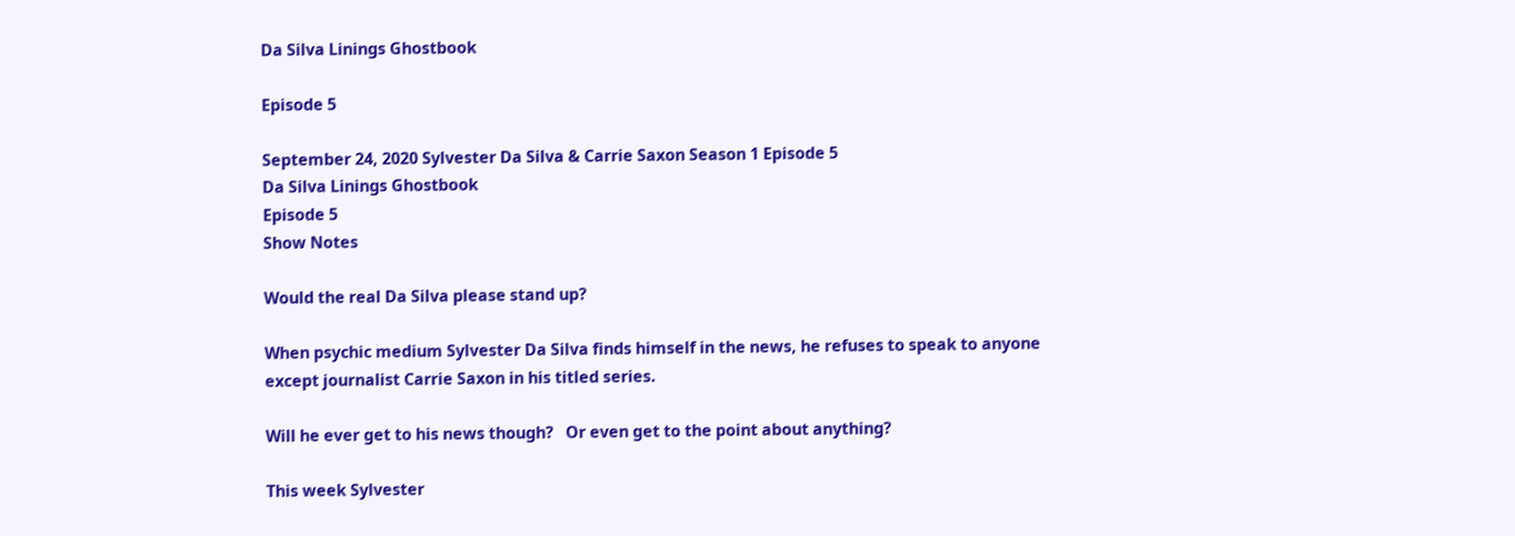Da Silva Linings Ghostbook

Episode 5

September 24, 2020 Sylvester Da Silva & Carrie Saxon Season 1 Episode 5
Da Silva Linings Ghostbook
Episode 5
Show Notes

Would the real Da Silva please stand up?

When psychic medium Sylvester Da Silva finds himself in the news, he refuses to speak to anyone except journalist Carrie Saxon in his titled series.

Will he ever get to his news though?   Or even get to the point about anything?

This week Sylvester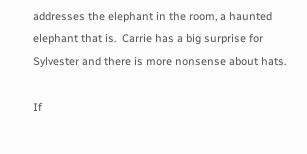addresses the elephant in the room, a haunted elephant that is.  Carrie has a big surprise for Sylvester and there is more nonsense about hats.

If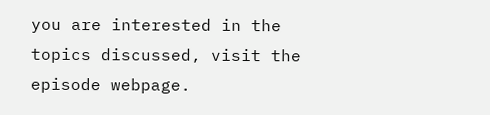you are interested in the topics discussed, visit the episode webpage.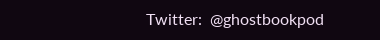Twitter:  @ghostbookpod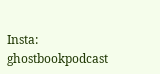Insta:     ghostbookpodcast